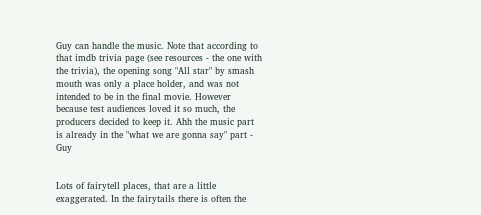Guy can handle the music. Note that according to that imdb trivia page (see resources - the one with the trivia), the opening song "All star" by smash mouth was only a place holder, and was not intended to be in the final movie. However because test audiences loved it so much, the producers decided to keep it. Ahh the music part is already in the "what we are gonna say" part - Guy


Lots of fairytell places, that are a little exaggerated. In the fairytails there is often the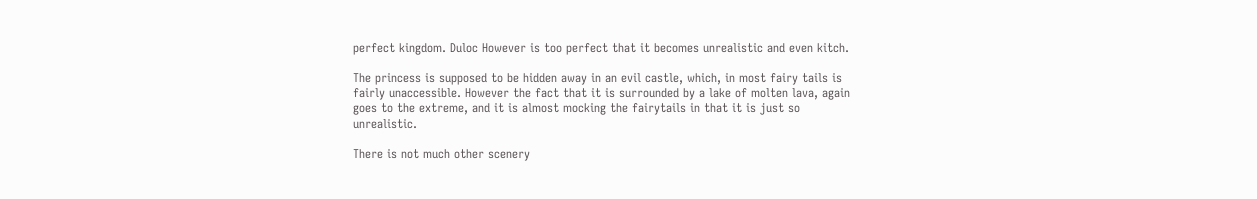perfect kingdom. Duloc However is too perfect that it becomes unrealistic and even kitch.

The princess is supposed to be hidden away in an evil castle, which, in most fairy tails is fairly unaccessible. However the fact that it is surrounded by a lake of molten lava, again goes to the extreme, and it is almost mocking the fairytails in that it is just so unrealistic.

There is not much other scenery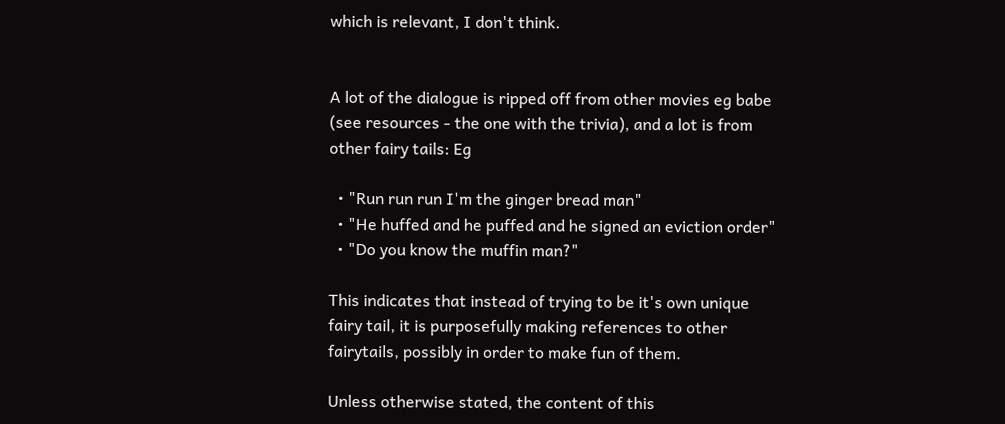which is relevant, I don't think.


A lot of the dialogue is ripped off from other movies eg babe (see resources - the one with the trivia), and a lot is from other fairy tails: Eg

  • "Run run run I'm the ginger bread man"
  • "He huffed and he puffed and he signed an eviction order"
  • "Do you know the muffin man?"

This indicates that instead of trying to be it's own unique fairy tail, it is purposefully making references to other fairytails, possibly in order to make fun of them.

Unless otherwise stated, the content of this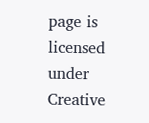page is licensed under Creative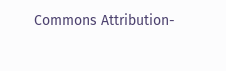Commons Attribution-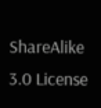ShareAlike 3.0 License